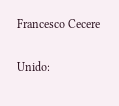Francesco Cecere

Unido: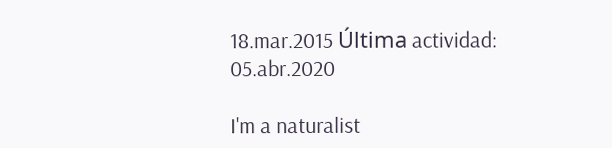18.mar.2015 Última actividad: 05.abr.2020

I'm a naturalist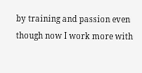by training and passion even though now I work more with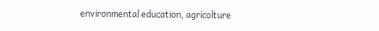environmental education, agricolture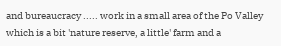and bureaucracy ..... work in a small area of the Po Valley which is a bit 'nature reserve, a little' farm and a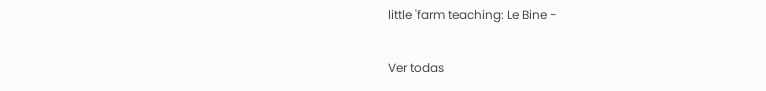little 'farm teaching: Le Bine -

Ver todas